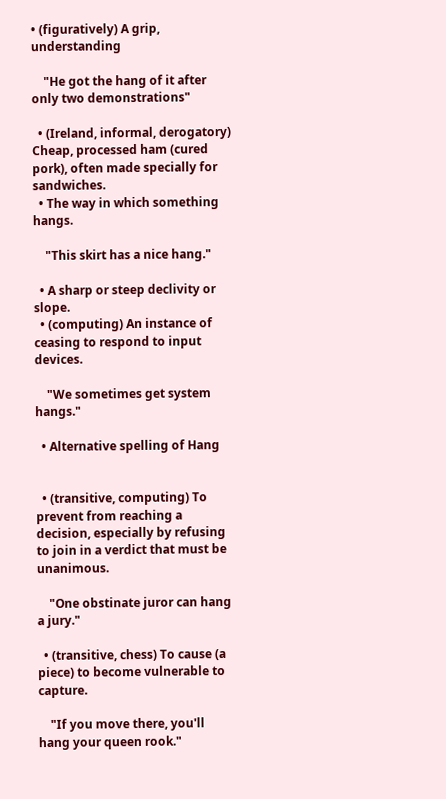• (figuratively) A grip, understanding

    "He got the hang of it after only two demonstrations"

  • (Ireland, informal, derogatory) Cheap, processed ham (cured pork), often made specially for sandwiches.
  • The way in which something hangs.

    "This skirt has a nice hang."

  • A sharp or steep declivity or slope.
  • (computing) An instance of ceasing to respond to input devices.

    "We sometimes get system hangs."

  • Alternative spelling of Hang


  • (transitive, computing) To prevent from reaching a decision, especially by refusing to join in a verdict that must be unanimous.

    "One obstinate juror can hang a jury."

  • (transitive, chess) To cause (a piece) to become vulnerable to capture.

    "If you move there, you'll hang your queen rook."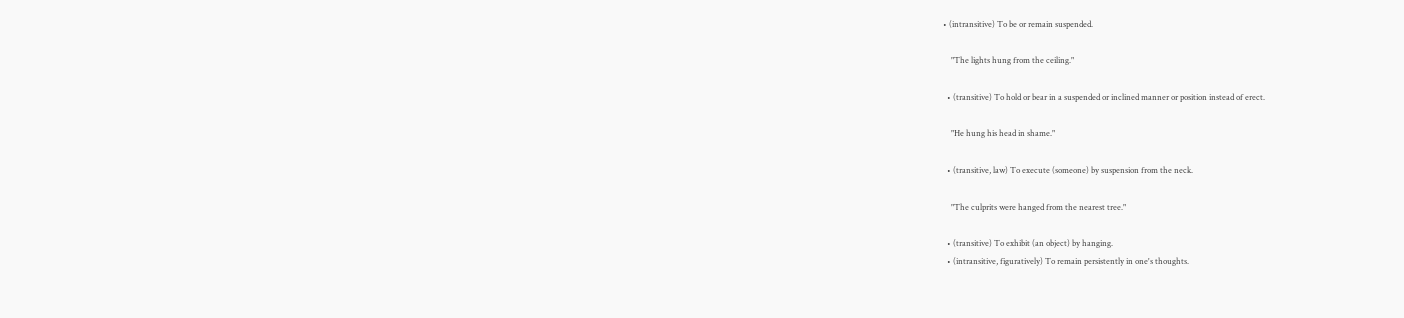• (intransitive) To be or remain suspended.

    "The lights hung from the ceiling."

  • (transitive) To hold or bear in a suspended or inclined manner or position instead of erect.

    "He hung his head in shame."

  • (transitive, law) To execute (someone) by suspension from the neck.

    "The culprits were hanged from the nearest tree."

  • (transitive) To exhibit (an object) by hanging.
  • (intransitive, figuratively) To remain persistently in one's thoughts.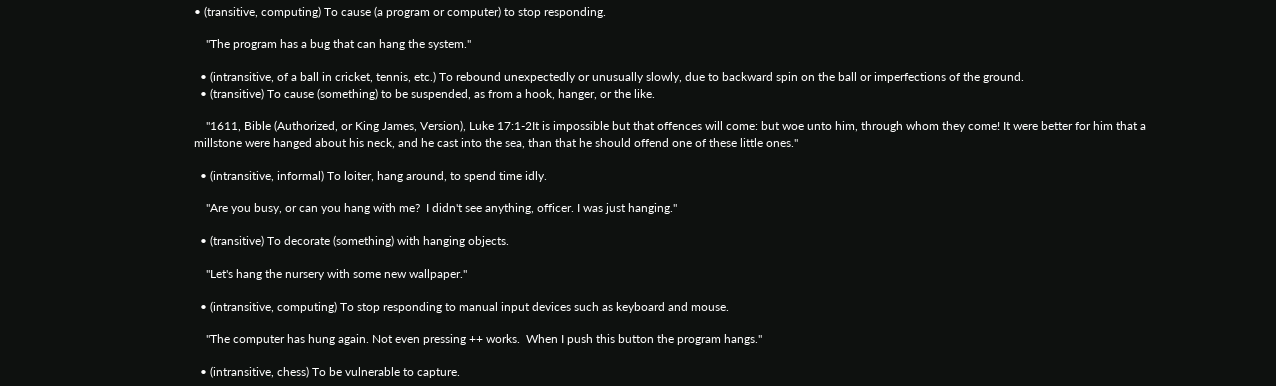• (transitive, computing) To cause (a program or computer) to stop responding.

    "The program has a bug that can hang the system."

  • (intransitive, of a ball in cricket, tennis, etc.) To rebound unexpectedly or unusually slowly, due to backward spin on the ball or imperfections of the ground.
  • (transitive) To cause (something) to be suspended, as from a hook, hanger, or the like.

    "1611, Bible (Authorized, or King James, Version), Luke 17:1-2It is impossible but that offences will come: but woe unto him, through whom they come! It were better for him that a millstone were hanged about his neck, and he cast into the sea, than that he should offend one of these little ones."

  • (intransitive, informal) To loiter, hang around, to spend time idly.

    "Are you busy, or can you hang with me?  I didn't see anything, officer. I was just hanging."

  • (transitive) To decorate (something) with hanging objects.

    "Let's hang the nursery with some new wallpaper."

  • (intransitive, computing) To stop responding to manual input devices such as keyboard and mouse.

    "The computer has hung again. Not even pressing ++ works.  When I push this button the program hangs."

  • (intransitive, chess) To be vulnerable to capture.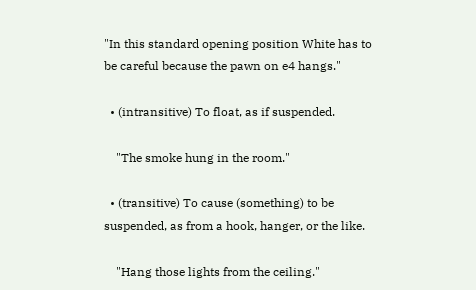"In this standard opening position White has to be careful because the pawn on e4 hangs."

  • (intransitive) To float, as if suspended.

    "The smoke hung in the room."

  • (transitive) To cause (something) to be suspended, as from a hook, hanger, or the like.

    "Hang those lights from the ceiling."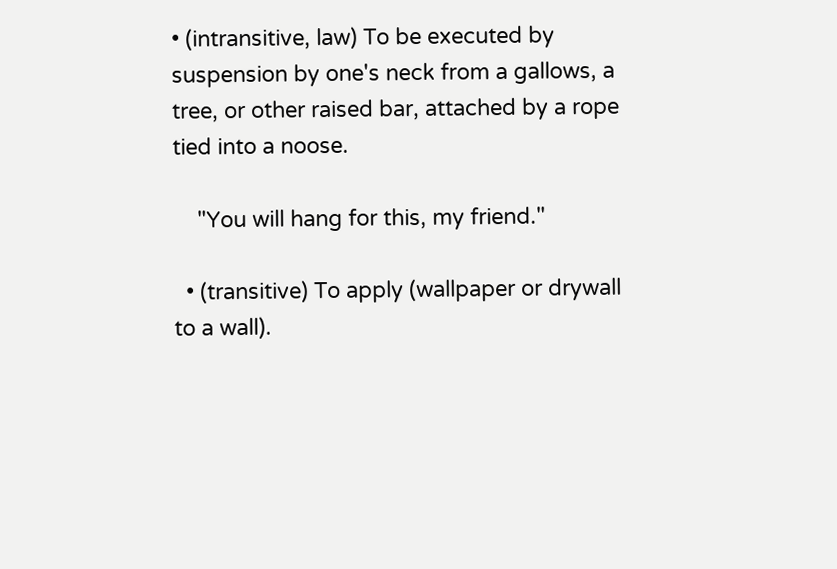• (intransitive, law) To be executed by suspension by one's neck from a gallows, a tree, or other raised bar, attached by a rope tied into a noose.

    "You will hang for this, my friend."

  • (transitive) To apply (wallpaper or drywall to a wall).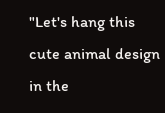"Let's hang this cute animal design in the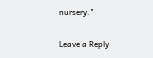nursery."

Leave a Reply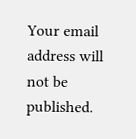Your email address will not be published.